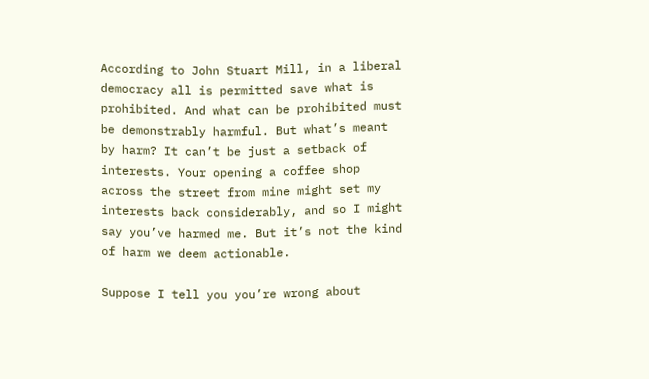According to John Stuart Mill, in a liberal democracy all is permitted save what is prohibited. And what can be prohibited must be demonstrably harmful. But what’s meant by harm? It can’t be just a setback of interests. Your opening a coffee shop across the street from mine might set my interests back considerably, and so I might say you’ve harmed me. But it’s not the kind of harm we deem actionable.

Suppose I tell you you’re wrong about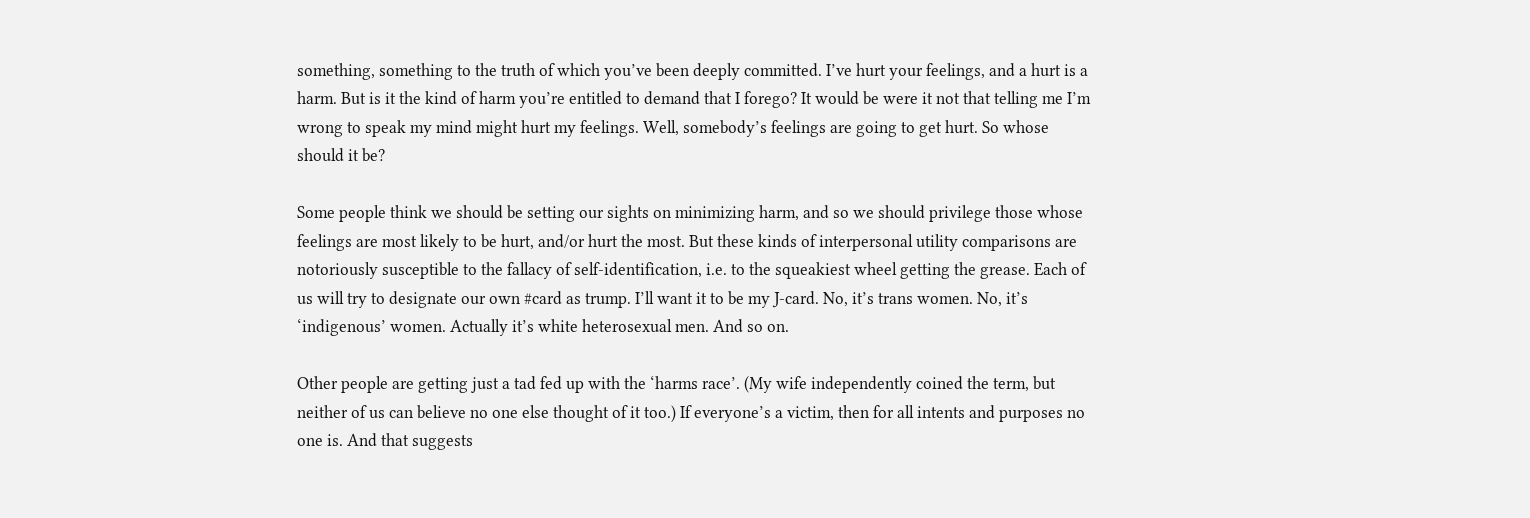something, something to the truth of which you’ve been deeply committed. I’ve hurt your feelings, and a hurt is a harm. But is it the kind of harm you’re entitled to demand that I forego? It would be were it not that telling me I’m wrong to speak my mind might hurt my feelings. Well, somebody’s feelings are going to get hurt. So whose should it be?

Some people think we should be setting our sights on minimizing harm, and so we should privilege those whose feelings are most likely to be hurt, and/or hurt the most. But these kinds of interpersonal utility comparisons are notoriously susceptible to the fallacy of self-identification, i.e. to the squeakiest wheel getting the grease. Each of us will try to designate our own #card as trump. I’ll want it to be my J-card. No, it’s trans women. No, it’s ‘indigenous’ women. Actually it’s white heterosexual men. And so on.

Other people are getting just a tad fed up with the ‘harms race’. (My wife independently coined the term, but neither of us can believe no one else thought of it too.) If everyone’s a victim, then for all intents and purposes no one is. And that suggests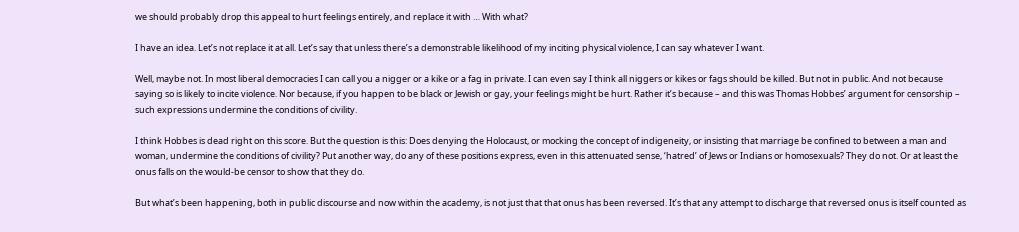we should probably drop this appeal to hurt feelings entirely, and replace it with … With what?

I have an idea. Let’s not replace it at all. Let’s say that unless there’s a demonstrable likelihood of my inciting physical violence, I can say whatever I want.

Well, maybe not. In most liberal democracies I can call you a nigger or a kike or a fag in private. I can even say I think all niggers or kikes or fags should be killed. But not in public. And not because saying so is likely to incite violence. Nor because, if you happen to be black or Jewish or gay, your feelings might be hurt. Rather it’s because – and this was Thomas Hobbes’ argument for censorship – such expressions undermine the conditions of civility.

I think Hobbes is dead right on this score. But the question is this: Does denying the Holocaust, or mocking the concept of indigeneity, or insisting that marriage be confined to between a man and woman, undermine the conditions of civility? Put another way, do any of these positions express, even in this attenuated sense, ‘hatred’ of Jews or Indians or homosexuals? They do not. Or at least the onus falls on the would-be censor to show that they do.

But what’s been happening, both in public discourse and now within the academy, is not just that that onus has been reversed. It’s that any attempt to discharge that reversed onus is itself counted as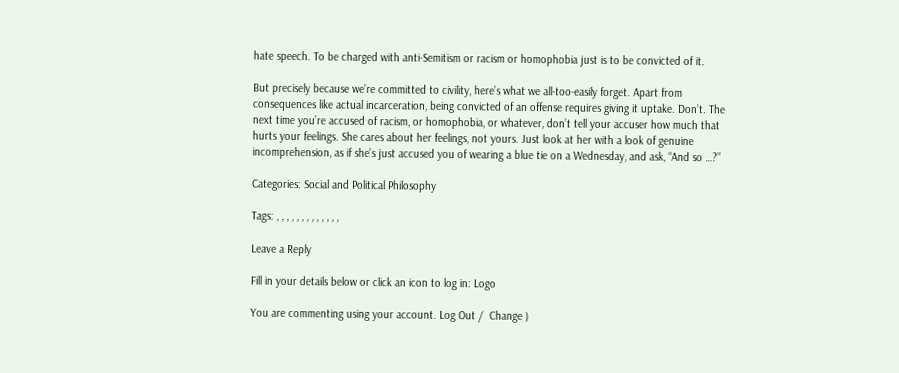hate speech. To be charged with anti-Semitism or racism or homophobia just is to be convicted of it.

But precisely because we’re committed to civility, here’s what we all-too-easily forget. Apart from consequences like actual incarceration, being convicted of an offense requires giving it uptake. Don’t. The next time you’re accused of racism, or homophobia, or whatever, don’t tell your accuser how much that hurts your feelings. She cares about her feelings, not yours. Just look at her with a look of genuine incomprehension, as if she’s just accused you of wearing a blue tie on a Wednesday, and ask, “And so …?”

Categories: Social and Political Philosophy

Tags: , , , , , , , , , , , , ,

Leave a Reply

Fill in your details below or click an icon to log in: Logo

You are commenting using your account. Log Out /  Change )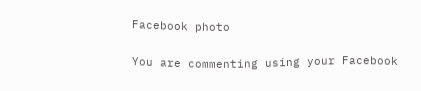Facebook photo

You are commenting using your Facebook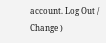account. Log Out /  Change )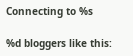Connecting to %s

%d bloggers like this: